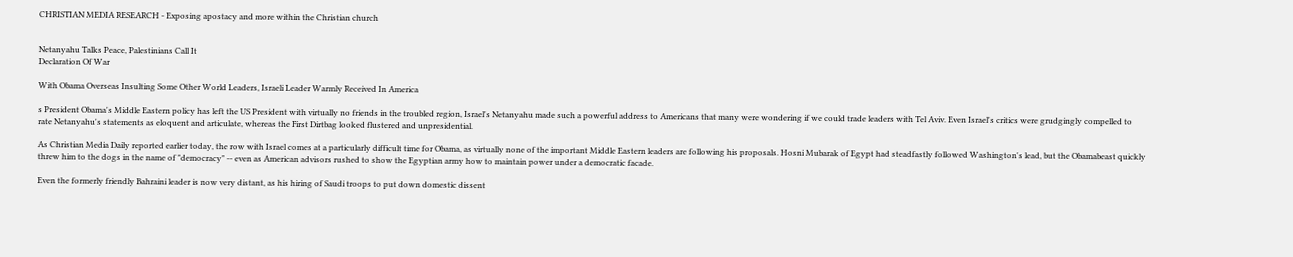CHRISTIAN MEDIA RESEARCH - Exposing apostacy and more within the Christian church


Netanyahu Talks Peace, Palestinians Call It
Declaration Of War

With Obama Overseas Insulting Some Other World Leaders, Israeli Leader Warmly Received In America

s President Obama's Middle Eastern policy has left the US President with virtually no friends in the troubled region, Israel's Netanyahu made such a powerful address to Americans that many were wondering if we could trade leaders with Tel Aviv. Even Israel's critics were grudgingly compelled to rate Netanyahu's statements as eloquent and articulate, whereas the First Dirtbag looked flustered and unpresidential.

As Christian Media Daily reported earlier today, the row with Israel comes at a particularly difficult time for Obama, as virtually none of the important Middle Eastern leaders are following his proposals. Hosni Mubarak of Egypt had steadfastly followed Washington's lead, but the Obamabeast quickly threw him to the dogs in the name of "democracy" -- even as American advisors rushed to show the Egyptian army how to maintain power under a democratic facade.

Even the formerly friendly Bahraini leader is now very distant, as his hiring of Saudi troops to put down domestic dissent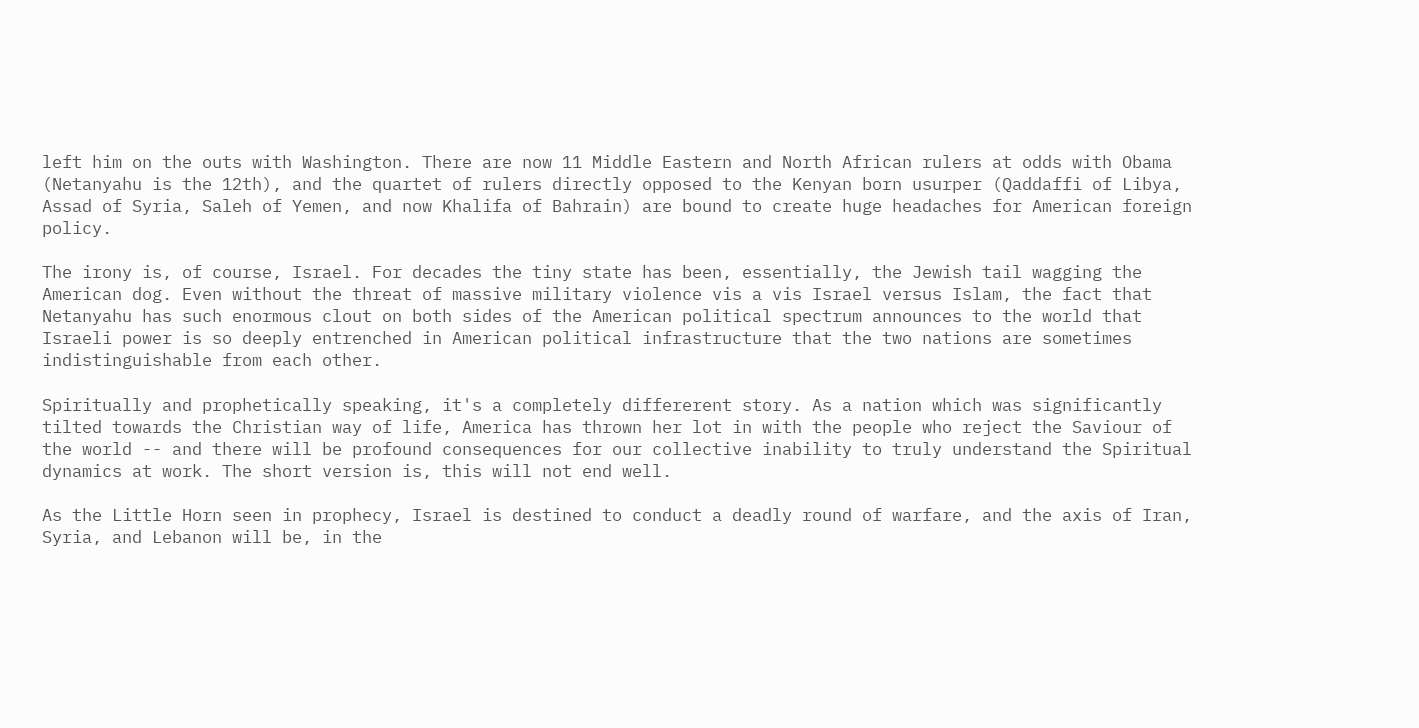left him on the outs with Washington. There are now 11 Middle Eastern and North African rulers at odds with Obama (Netanyahu is the 12th), and the quartet of rulers directly opposed to the Kenyan born usurper (Qaddaffi of Libya, Assad of Syria, Saleh of Yemen, and now Khalifa of Bahrain) are bound to create huge headaches for American foreign policy.

The irony is, of course, Israel. For decades the tiny state has been, essentially, the Jewish tail wagging the American dog. Even without the threat of massive military violence vis a vis Israel versus Islam, the fact that Netanyahu has such enormous clout on both sides of the American political spectrum announces to the world that Israeli power is so deeply entrenched in American political infrastructure that the two nations are sometimes indistinguishable from each other.

Spiritually and prophetically speaking, it's a completely differerent story. As a nation which was significantly tilted towards the Christian way of life, America has thrown her lot in with the people who reject the Saviour of the world -- and there will be profound consequences for our collective inability to truly understand the Spiritual dynamics at work. The short version is, this will not end well.

As the Little Horn seen in prophecy, Israel is destined to conduct a deadly round of warfare, and the axis of Iran, Syria, and Lebanon will be, in the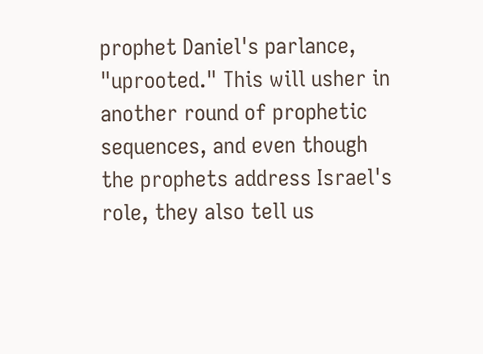prophet Daniel's parlance, "uprooted." This will usher in another round of prophetic sequences, and even though the prophets address Israel's role, they also tell us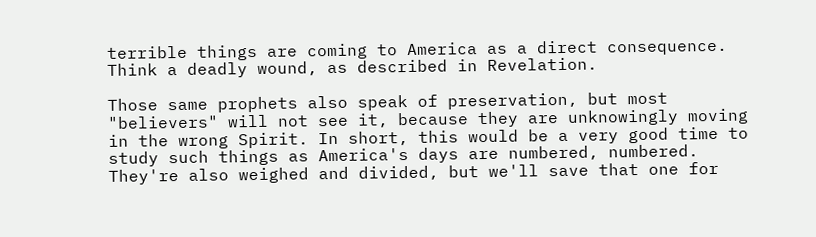terrible things are coming to America as a direct consequence. Think a deadly wound, as described in Revelation.

Those same prophets also speak of preservation, but most "believers" will not see it, because they are unknowingly moving in the wrong Spirit. In short, this would be a very good time to study such things as America's days are numbered, numbered. They're also weighed and divided, but we'll save that one for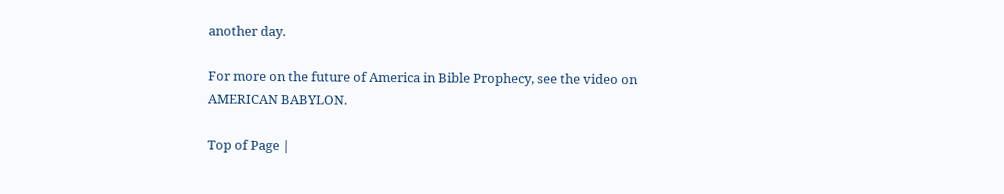another day.

For more on the future of America in Bible Prophecy, see the video on AMERICAN BABYLON.

Top of Page |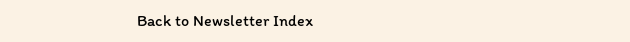Back to Newsletter Index